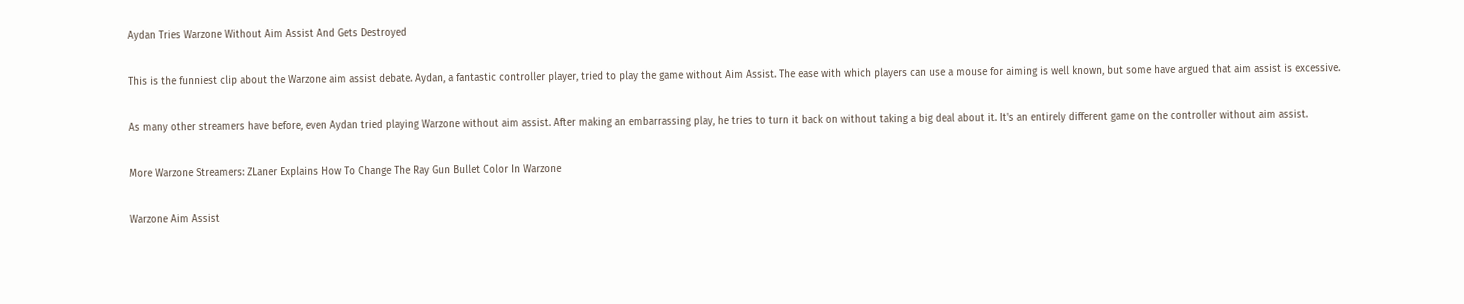Aydan Tries Warzone Without Aim Assist And Gets Destroyed

This is the funniest clip about the Warzone aim assist debate. Aydan, a fantastic controller player, tried to play the game without Aim Assist. The ease with which players can use a mouse for aiming is well known, but some have argued that aim assist is excessive.

As many other streamers have before, even Aydan tried playing Warzone without aim assist. After making an embarrassing play, he tries to turn it back on without taking a big deal about it. It's an entirely different game on the controller without aim assist.

More Warzone Streamers: ZLaner Explains How To Change The Ray Gun Bullet Color In Warzone

Warzone Aim Assist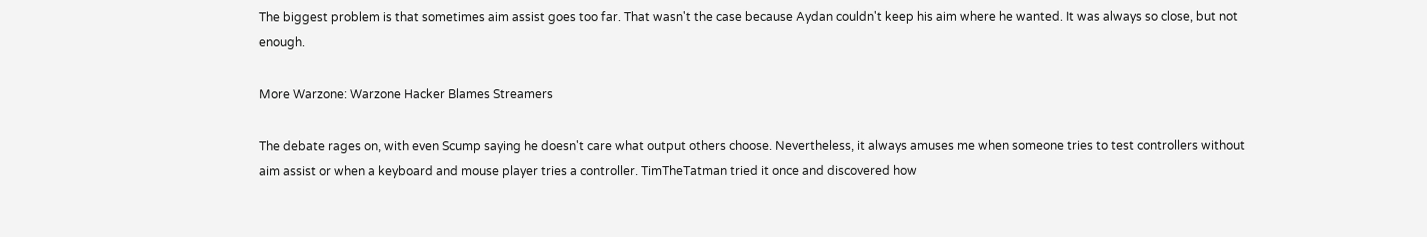The biggest problem is that sometimes aim assist goes too far. That wasn't the case because Aydan couldn't keep his aim where he wanted. It was always so close, but not enough.

More Warzone: Warzone Hacker Blames Streamers

The debate rages on, with even Scump saying he doesn't care what output others choose. Nevertheless, it always amuses me when someone tries to test controllers without aim assist or when a keyboard and mouse player tries a controller. TimTheTatman tried it once and discovered how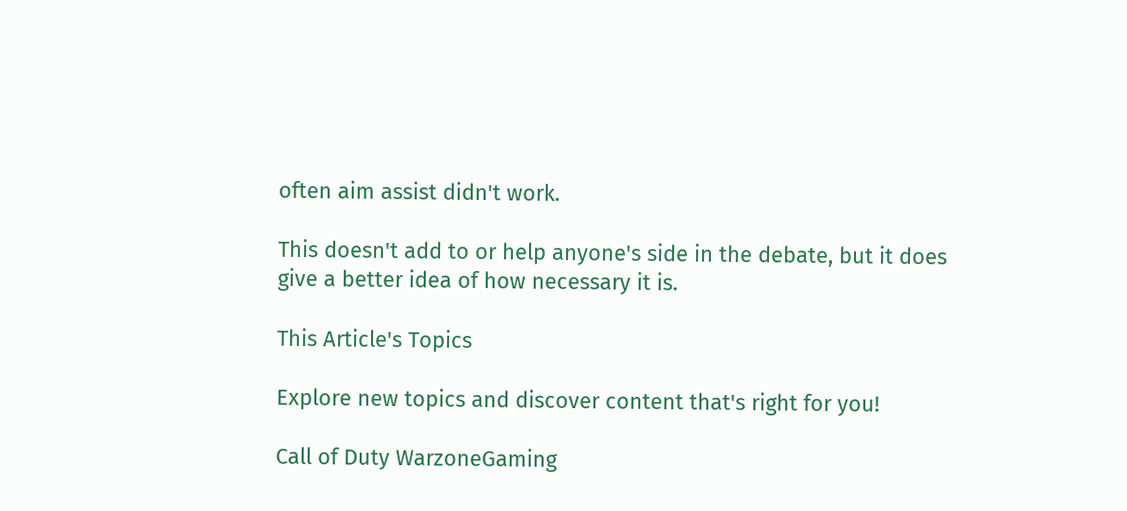often aim assist didn't work.

This doesn't add to or help anyone's side in the debate, but it does give a better idea of how necessary it is.

This Article's Topics

Explore new topics and discover content that's right for you!

Call of Duty WarzoneGaming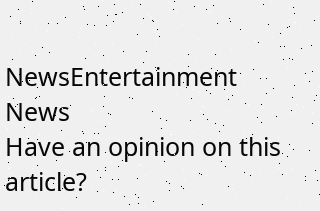NewsEntertainment News
Have an opinion on this article?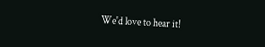We'd love to hear it!